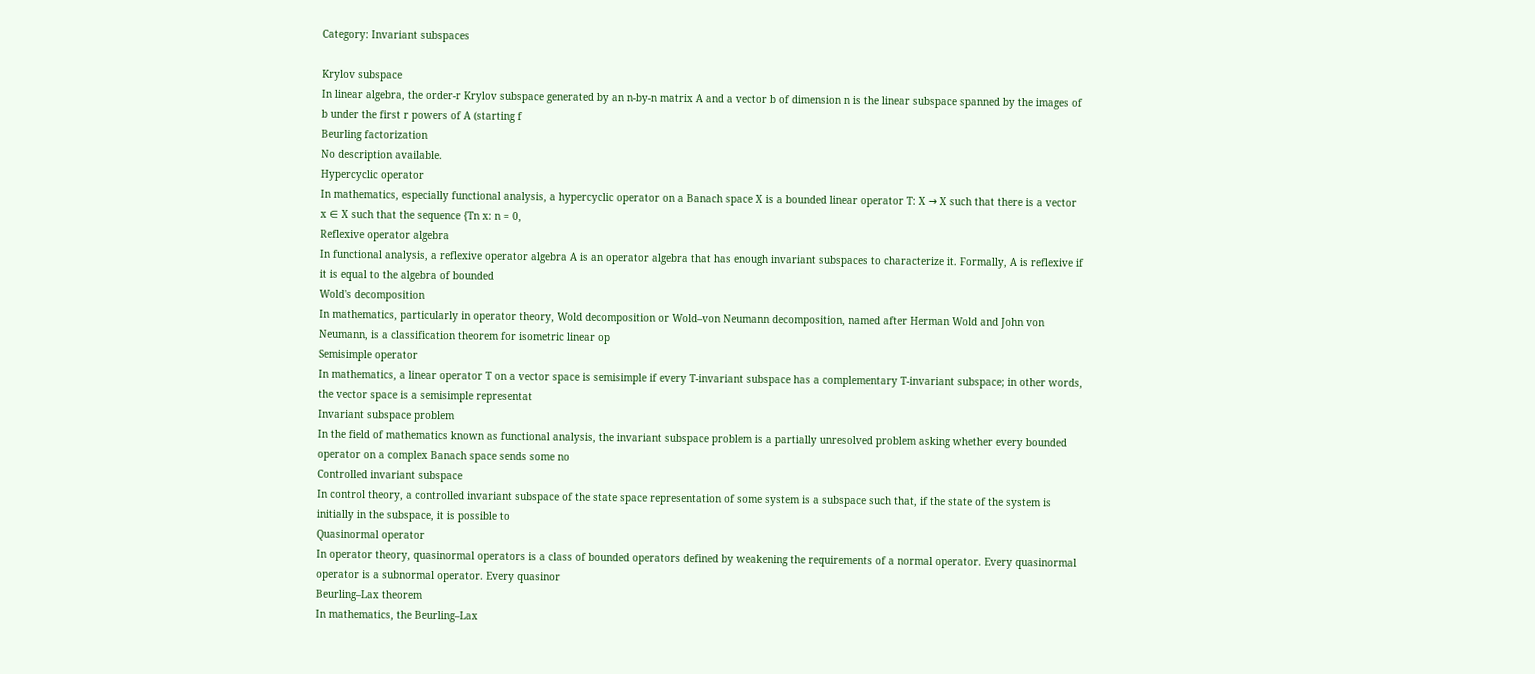Category: Invariant subspaces

Krylov subspace
In linear algebra, the order-r Krylov subspace generated by an n-by-n matrix A and a vector b of dimension n is the linear subspace spanned by the images of b under the first r powers of A (starting f
Beurling factorization
No description available.
Hypercyclic operator
In mathematics, especially functional analysis, a hypercyclic operator on a Banach space X is a bounded linear operator T: X → X such that there is a vector x ∈ X such that the sequence {Tn x: n = 0,
Reflexive operator algebra
In functional analysis, a reflexive operator algebra A is an operator algebra that has enough invariant subspaces to characterize it. Formally, A is reflexive if it is equal to the algebra of bounded
Wold's decomposition
In mathematics, particularly in operator theory, Wold decomposition or Wold–von Neumann decomposition, named after Herman Wold and John von Neumann, is a classification theorem for isometric linear op
Semisimple operator
In mathematics, a linear operator T on a vector space is semisimple if every T-invariant subspace has a complementary T-invariant subspace; in other words, the vector space is a semisimple representat
Invariant subspace problem
In the field of mathematics known as functional analysis, the invariant subspace problem is a partially unresolved problem asking whether every bounded operator on a complex Banach space sends some no
Controlled invariant subspace
In control theory, a controlled invariant subspace of the state space representation of some system is a subspace such that, if the state of the system is initially in the subspace, it is possible to
Quasinormal operator
In operator theory, quasinormal operators is a class of bounded operators defined by weakening the requirements of a normal operator. Every quasinormal operator is a subnormal operator. Every quasinor
Beurling–Lax theorem
In mathematics, the Beurling–Lax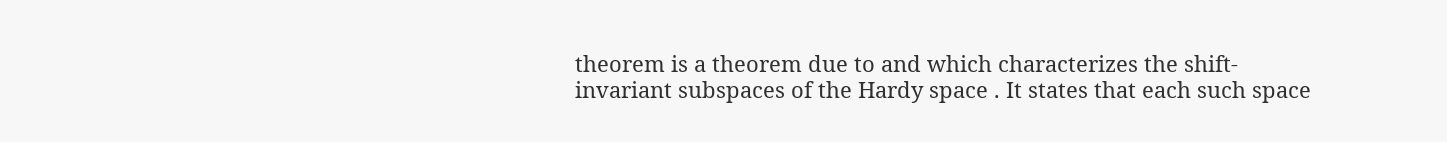theorem is a theorem due to and which characterizes the shift-invariant subspaces of the Hardy space . It states that each such space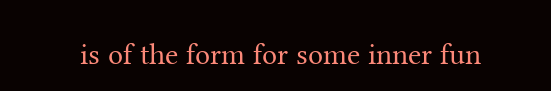is of the form for some inner fun